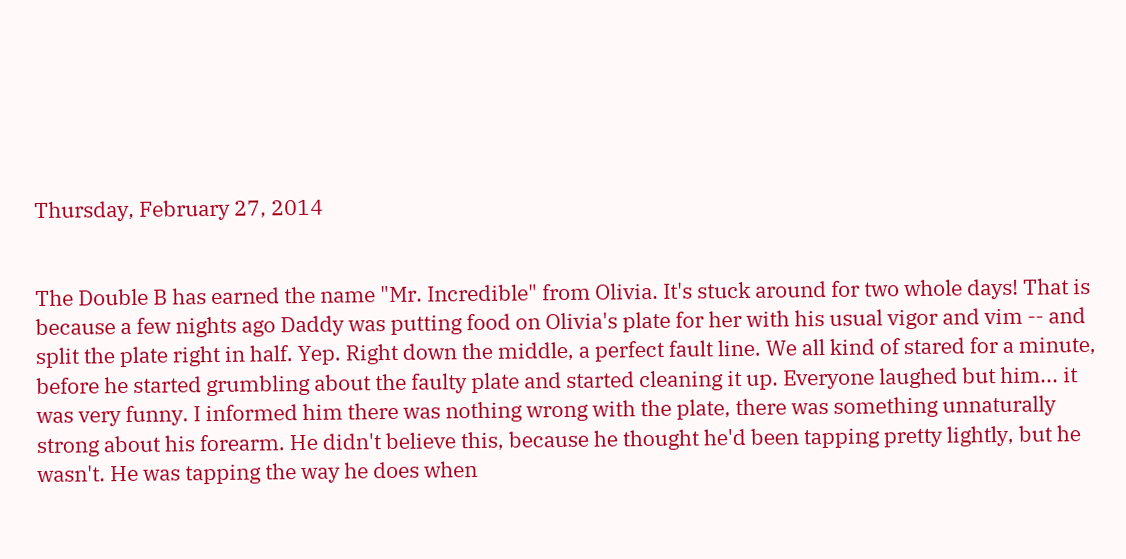Thursday, February 27, 2014


The Double B has earned the name "Mr. Incredible" from Olivia. It's stuck around for two whole days! That is because a few nights ago Daddy was putting food on Olivia's plate for her with his usual vigor and vim -- and split the plate right in half. Yep. Right down the middle, a perfect fault line. We all kind of stared for a minute, before he started grumbling about the faulty plate and started cleaning it up. Everyone laughed but him... it was very funny. I informed him there was nothing wrong with the plate, there was something unnaturally strong about his forearm. He didn't believe this, because he thought he'd been tapping pretty lightly, but he wasn't. He was tapping the way he does when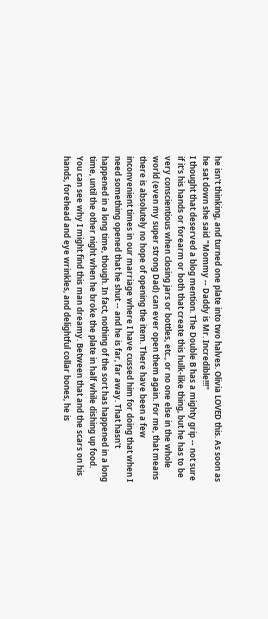he isn't thinking, and turned one plate into two halves. Olivia LOVED this. As soon as he sat down she said "Mommy -- Daddy is Mr. Incredible!!!"
I thought that deserved a blog mention. The Double B has a mighty grip -- not sure if it's his hands or forearm or both that create this hulk-like thing, but he has to be very conscientious when closing jars or bottles, etc., or no one else in the whole world (even my super strong Dad) can ever open them again. For me, that means there is absolutely no hope of opening the item. There have been a few inconvenient times in our marriage where I have cussed him for doing that when I need something opened that he shut -- and he is far, far away. That hasn't happened in a long time, though. In fact, nothing of the sort has happened in a long time, until the other night when he broke the plate in half while dishing up food.
You can see why I might find this man dreamy. Between that and the scars on his hands, forehead and eye wrinkles, and delightful collar bones, he is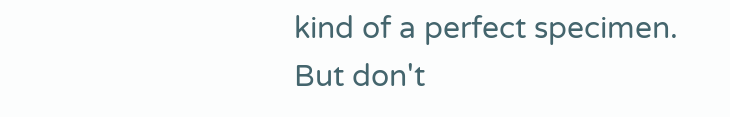kind of a perfect specimen. But don't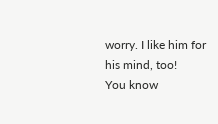worry. I like him for his mind, too!
You know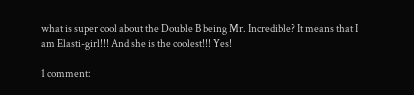what is super cool about the Double B being Mr. Incredible? It means that I am Elasti-girl!!! And she is the coolest!!! Yes!

1 comment: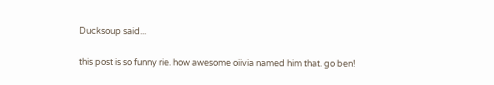Ducksoup said...

this post is so funny rie. how awesome oiivia named him that. go ben!